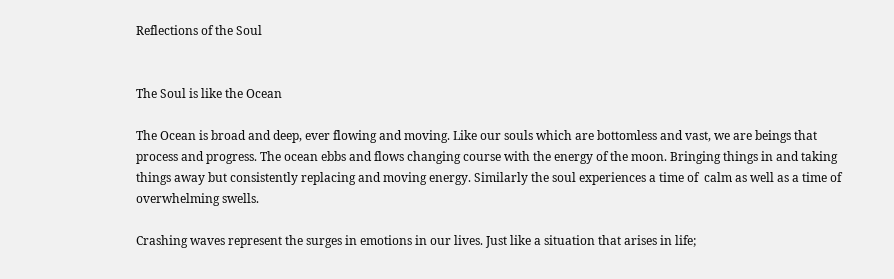Reflections of the Soul


The Soul is like the Ocean

The Ocean is broad and deep, ever flowing and moving. Like our souls which are bottomless and vast, we are beings that process and progress. The ocean ebbs and flows changing course with the energy of the moon. Bringing things in and taking things away but consistently replacing and moving energy. Similarly the soul experiences a time of  calm as well as a time of overwhelming swells.

Crashing waves represent the surges in emotions in our lives. Just like a situation that arises in life;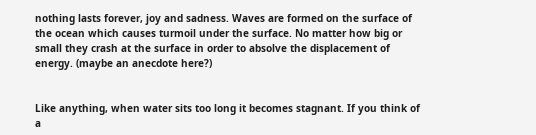nothing lasts forever, joy and sadness. Waves are formed on the surface of the ocean which causes turmoil under the surface. No matter how big or small they crash at the surface in order to absolve the displacement of energy. (maybe an anecdote here?)


Like anything, when water sits too long it becomes stagnant. If you think of a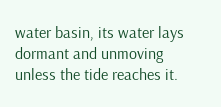water basin, its water lays dormant and unmoving unless the tide reaches it.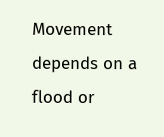Movement depends on a flood or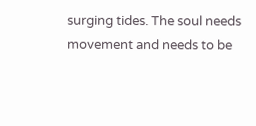surging tides. The soul needs movement and needs to be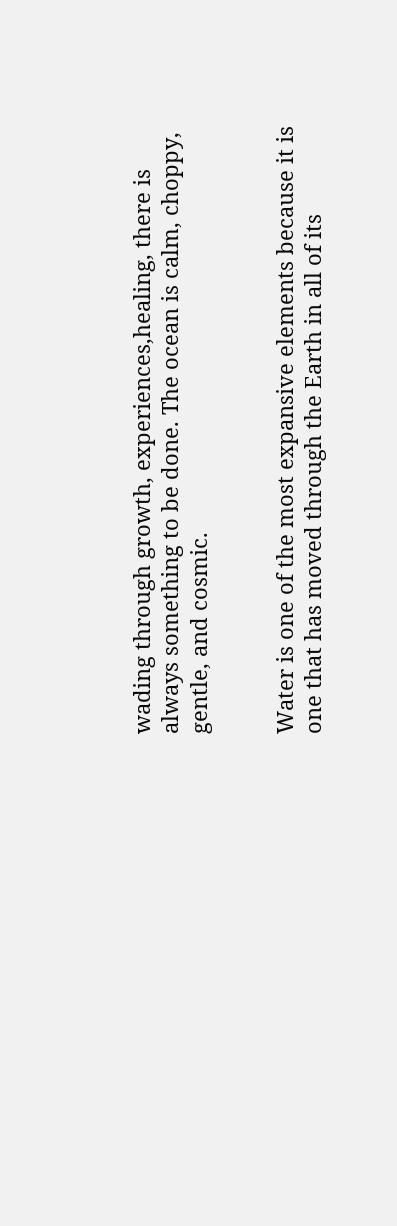wading through growth, experiences,healing, there is always something to be done. The ocean is calm, choppy, gentle, and cosmic.


Water is one of the most expansive elements because it is one that has moved through the Earth in all of its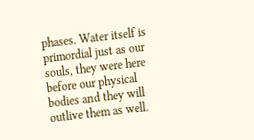phases. Water itself is primordial just as our souls, they were here before our physical bodies and they will outlive them as well.